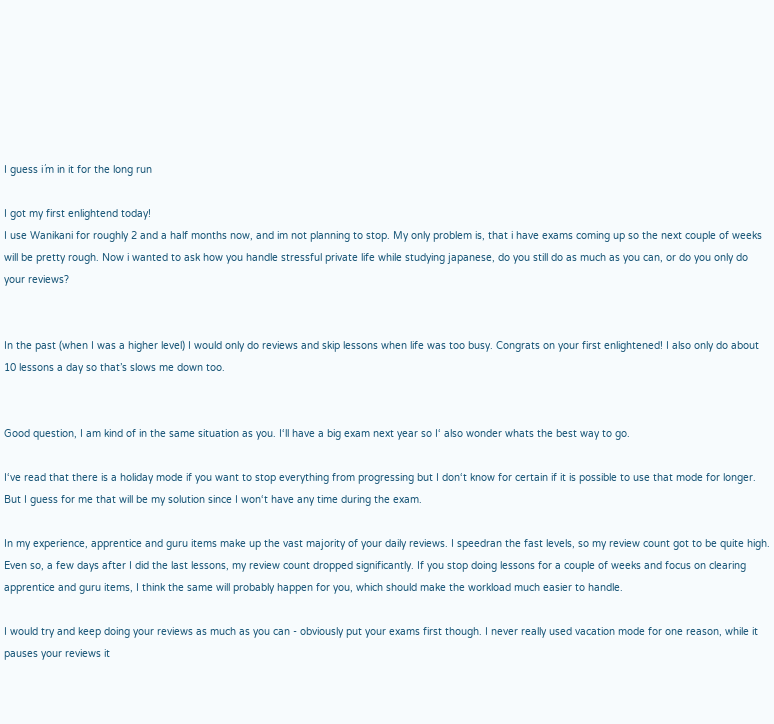I guess i´m in it for the long run

I got my first enlightend today!
I use Wanikani for roughly 2 and a half months now, and im not planning to stop. My only problem is, that i have exams coming up so the next couple of weeks will be pretty rough. Now i wanted to ask how you handle stressful private life while studying japanese, do you still do as much as you can, or do you only do your reviews?


In the past (when I was a higher level) I would only do reviews and skip lessons when life was too busy. Congrats on your first enlightened! I also only do about 10 lessons a day so that’s slows me down too.


Good question, I am kind of in the same situation as you. I‘ll have a big exam next year so I‘ also wonder whats the best way to go.

I‘ve read that there is a holiday mode if you want to stop everything from progressing but I don‘t know for certain if it is possible to use that mode for longer. But I guess for me that will be my solution since I won‘t have any time during the exam.

In my experience, apprentice and guru items make up the vast majority of your daily reviews. I speedran the fast levels, so my review count got to be quite high. Even so, a few days after I did the last lessons, my review count dropped significantly. If you stop doing lessons for a couple of weeks and focus on clearing apprentice and guru items, I think the same will probably happen for you, which should make the workload much easier to handle.

I would try and keep doing your reviews as much as you can - obviously put your exams first though. I never really used vacation mode for one reason, while it pauses your reviews it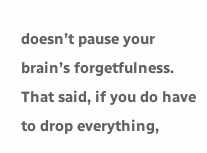doesn’t pause your brain’s forgetfulness. That said, if you do have to drop everything,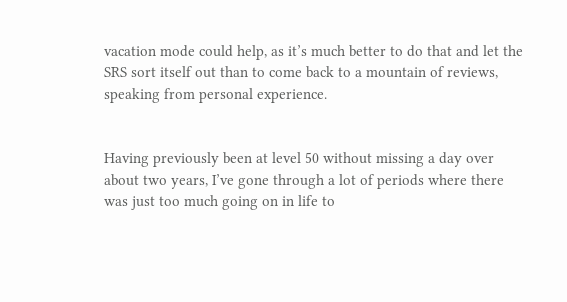vacation mode could help, as it’s much better to do that and let the SRS sort itself out than to come back to a mountain of reviews, speaking from personal experience.


Having previously been at level 50 without missing a day over about two years, I’ve gone through a lot of periods where there was just too much going on in life to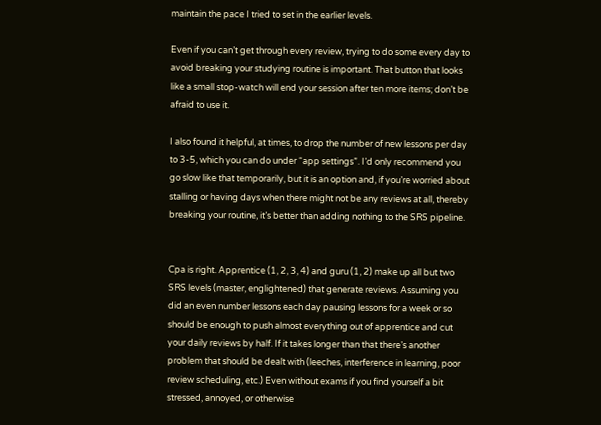maintain the pace I tried to set in the earlier levels.

Even if you can’t get through every review, trying to do some every day to avoid breaking your studying routine is important. That button that looks like a small stop-watch will end your session after ten more items; don’t be afraid to use it.

I also found it helpful, at times, to drop the number of new lessons per day to 3-5, which you can do under “app settings”. I’d only recommend you go slow like that temporarily, but it is an option and, if you’re worried about stalling or having days when there might not be any reviews at all, thereby breaking your routine, it’s better than adding nothing to the SRS pipeline.


Cpa is right. Apprentice (1, 2, 3, 4) and guru (1, 2) make up all but two SRS levels (master, englightened) that generate reviews. Assuming you did an even number lessons each day pausing lessons for a week or so should be enough to push almost everything out of apprentice and cut your daily reviews by half. If it takes longer than that there’s another problem that should be dealt with (leeches, interference in learning, poor review scheduling, etc.) Even without exams if you find yourself a bit stressed, annoyed, or otherwise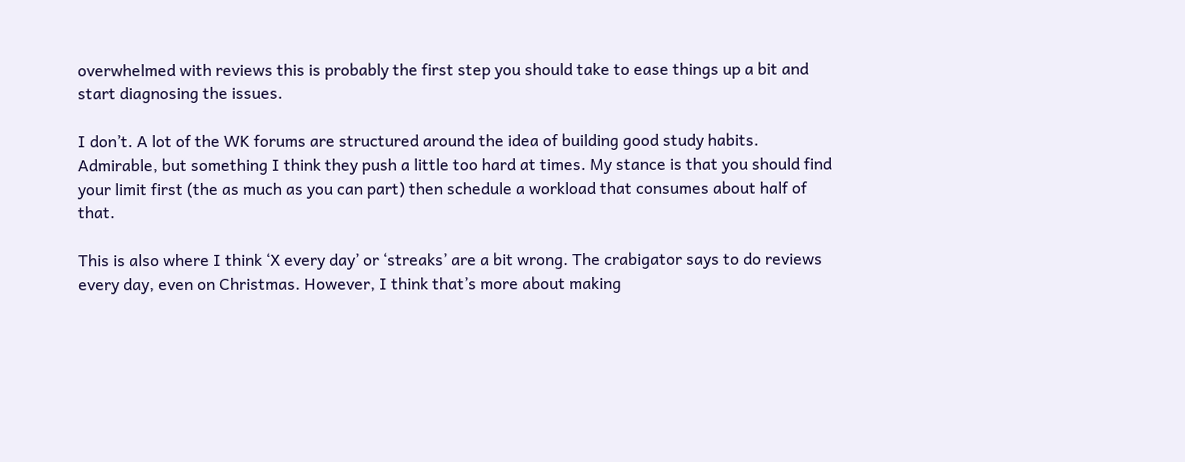overwhelmed with reviews this is probably the first step you should take to ease things up a bit and start diagnosing the issues.

I don’t. A lot of the WK forums are structured around the idea of building good study habits. Admirable, but something I think they push a little too hard at times. My stance is that you should find your limit first (the as much as you can part) then schedule a workload that consumes about half of that.

This is also where I think ‘X every day’ or ‘streaks’ are a bit wrong. The crabigator says to do reviews every day, even on Christmas. However, I think that’s more about making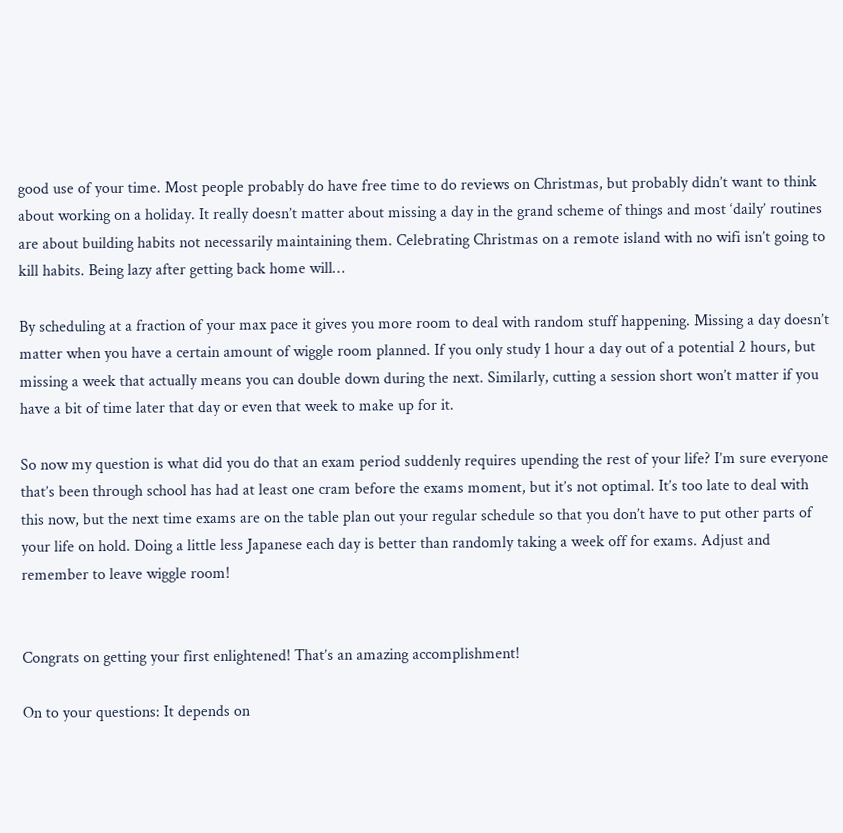good use of your time. Most people probably do have free time to do reviews on Christmas, but probably didn’t want to think about working on a holiday. It really doesn’t matter about missing a day in the grand scheme of things and most ‘daily’ routines are about building habits not necessarily maintaining them. Celebrating Christmas on a remote island with no wifi isn’t going to kill habits. Being lazy after getting back home will…

By scheduling at a fraction of your max pace it gives you more room to deal with random stuff happening. Missing a day doesn’t matter when you have a certain amount of wiggle room planned. If you only study 1 hour a day out of a potential 2 hours, but missing a week that actually means you can double down during the next. Similarly, cutting a session short won’t matter if you have a bit of time later that day or even that week to make up for it.

So now my question is what did you do that an exam period suddenly requires upending the rest of your life? I’m sure everyone that’s been through school has had at least one cram before the exams moment, but it’s not optimal. It’s too late to deal with this now, but the next time exams are on the table plan out your regular schedule so that you don’t have to put other parts of your life on hold. Doing a little less Japanese each day is better than randomly taking a week off for exams. Adjust and remember to leave wiggle room!


Congrats on getting your first enlightened! That’s an amazing accomplishment!

On to your questions: It depends on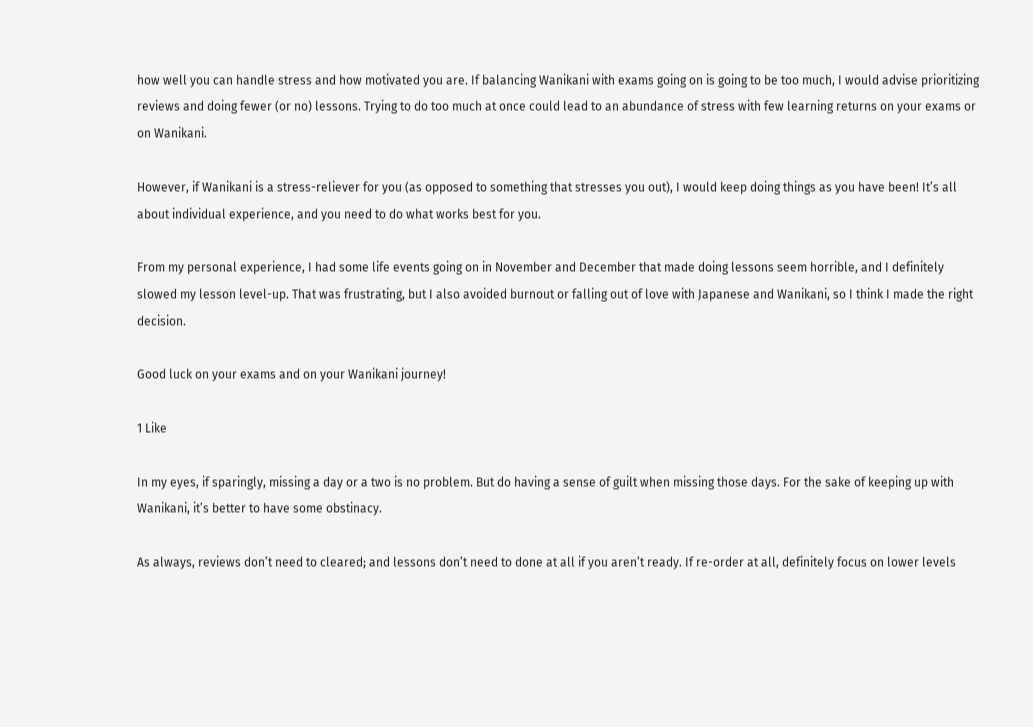how well you can handle stress and how motivated you are. If balancing Wanikani with exams going on is going to be too much, I would advise prioritizing reviews and doing fewer (or no) lessons. Trying to do too much at once could lead to an abundance of stress with few learning returns on your exams or on Wanikani.

However, if Wanikani is a stress-reliever for you (as opposed to something that stresses you out), I would keep doing things as you have been! It’s all about individual experience, and you need to do what works best for you.

From my personal experience, I had some life events going on in November and December that made doing lessons seem horrible, and I definitely slowed my lesson level-up. That was frustrating, but I also avoided burnout or falling out of love with Japanese and Wanikani, so I think I made the right decision.

Good luck on your exams and on your Wanikani journey!

1 Like

In my eyes, if sparingly, missing a day or a two is no problem. But do having a sense of guilt when missing those days. For the sake of keeping up with Wanikani, it’s better to have some obstinacy.

As always, reviews don’t need to cleared; and lessons don’t need to done at all if you aren’t ready. If re-order at all, definitely focus on lower levels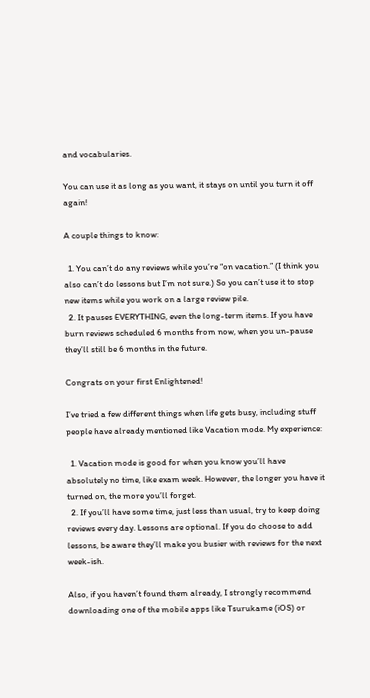and vocabularies.

You can use it as long as you want, it stays on until you turn it off again!

A couple things to know:

  1. You can’t do any reviews while you’re “on vacation.” (I think you also can’t do lessons but I’m not sure.) So you can’t use it to stop new items while you work on a large review pile.
  2. It pauses EVERYTHING, even the long-term items. If you have burn reviews scheduled 6 months from now, when you un-pause they’ll still be 6 months in the future.

Congrats on your first Enlightened!

I’ve tried a few different things when life gets busy, including stuff people have already mentioned like Vacation mode. My experience:

  1. Vacation mode is good for when you know you’ll have absolutely no time, like exam week. However, the longer you have it turned on, the more you’ll forget.
  2. If you’ll have some time, just less than usual, try to keep doing reviews every day. Lessons are optional. If you do choose to add lessons, be aware they’ll make you busier with reviews for the next week-ish.

Also, if you haven’t found them already, I strongly recommend downloading one of the mobile apps like Tsurukame (iOS) or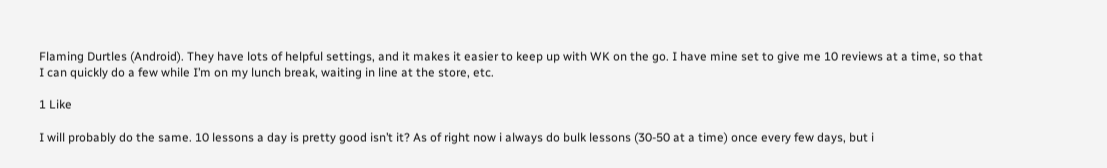Flaming Durtles (Android). They have lots of helpful settings, and it makes it easier to keep up with WK on the go. I have mine set to give me 10 reviews at a time, so that I can quickly do a few while I’m on my lunch break, waiting in line at the store, etc.

1 Like

I will probably do the same. 10 lessons a day is pretty good isn’t it? As of right now i always do bulk lessons (30-50 at a time) once every few days, but i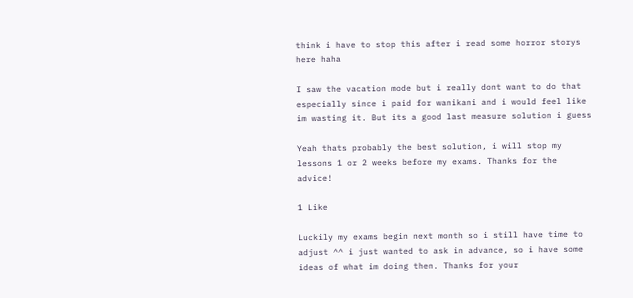think i have to stop this after i read some horror storys here haha

I saw the vacation mode but i really dont want to do that especially since i paid for wanikani and i would feel like im wasting it. But its a good last measure solution i guess

Yeah thats probably the best solution, i will stop my lessons 1 or 2 weeks before my exams. Thanks for the advice!

1 Like

Luckily my exams begin next month so i still have time to adjust ^^ i just wanted to ask in advance, so i have some ideas of what im doing then. Thanks for your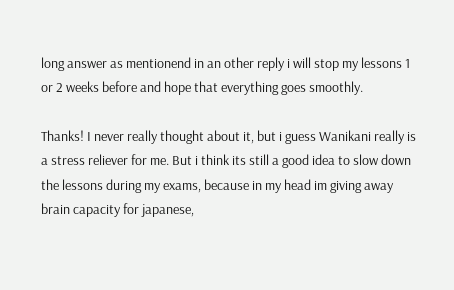long answer as mentionend in an other reply i will stop my lessons 1 or 2 weeks before and hope that everything goes smoothly.

Thanks! I never really thought about it, but i guess Wanikani really is a stress reliever for me. But i think its still a good idea to slow down the lessons during my exams, because in my head im giving away brain capacity for japanese,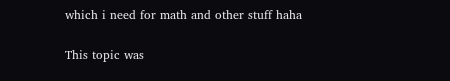which i need for math and other stuff haha

This topic was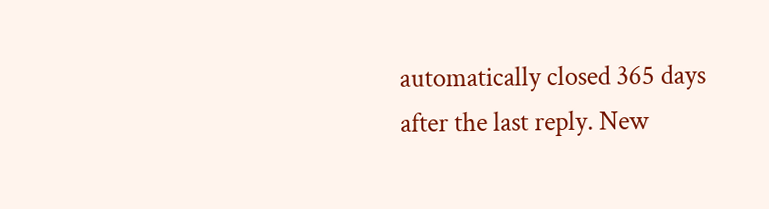automatically closed 365 days after the last reply. New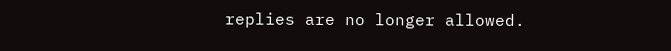replies are no longer allowed.